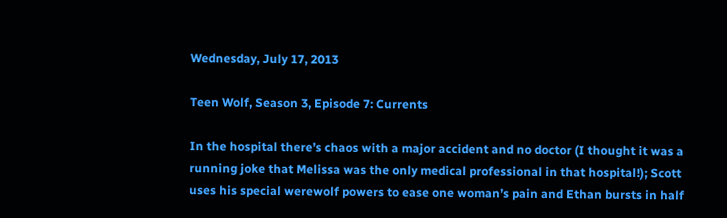Wednesday, July 17, 2013

Teen Wolf, Season 3, Episode 7: Currents

In the hospital there’s chaos with a major accident and no doctor (I thought it was a running joke that Melissa was the only medical professional in that hospital!); Scott uses his special werewolf powers to ease one woman’s pain and Ethan bursts in half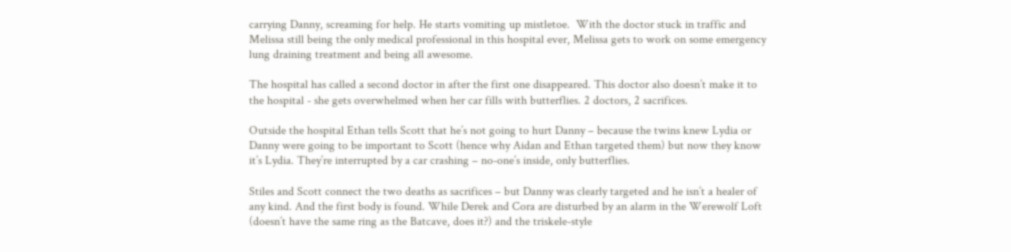carrying Danny, screaming for help. He starts vomiting up mistletoe.  With the doctor stuck in traffic and Melissa still being the only medical professional in this hospital ever, Melissa gets to work on some emergency lung draining treatment and being all awesome.

The hospital has called a second doctor in after the first one disappeared. This doctor also doesn’t make it to the hospital - she gets overwhelmed when her car fills with butterflies. 2 doctors, 2 sacrifices.

Outside the hospital Ethan tells Scott that he’s not going to hurt Danny – because the twins knew Lydia or Danny were going to be important to Scott (hence why Aidan and Ethan targeted them) but now they know it’s Lydia. They’re interrupted by a car crashing – no-one’s inside, only butterflies.

Stiles and Scott connect the two deaths as sacrifices – but Danny was clearly targeted and he isn’t a healer of any kind. And the first body is found. While Derek and Cora are disturbed by an alarm in the Werewolf Loft (doesn’t have the same ring as the Batcave, does it?) and the triskele-style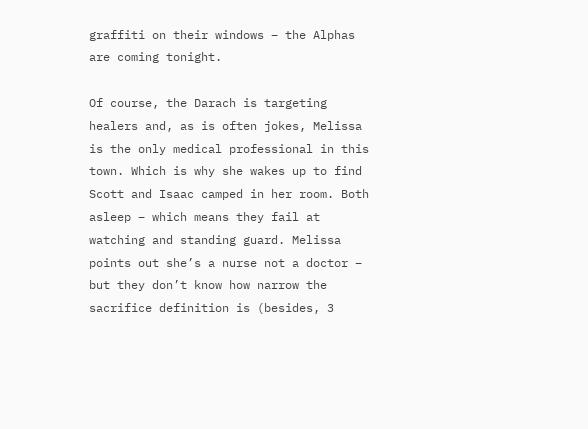graffiti on their windows – the Alphas are coming tonight.

Of course, the Darach is targeting healers and, as is often jokes, Melissa is the only medical professional in this town. Which is why she wakes up to find Scott and Isaac camped in her room. Both asleep – which means they fail at watching and standing guard. Melissa points out she’s a nurse not a doctor – but they don’t know how narrow the sacrifice definition is (besides, 3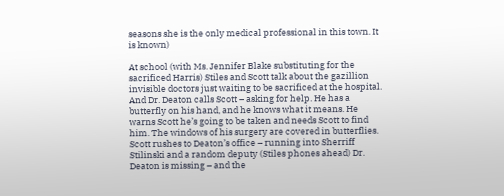seasons she is the only medical professional in this town. It is known)

At school (with Ms. Jennifer Blake substituting for the sacrificed Harris) Stiles and Scott talk about the gazillion invisible doctors just waiting to be sacrificed at the hospital. And Dr. Deaton calls Scott – asking for help. He has a butterfly on his hand, and he knows what it means. He warns Scott he’s going to be taken and needs Scott to find him. The windows of his surgery are covered in butterflies. Scott rushes to Deaton’s office – running into Sherriff Stilinski and a random deputy (Stiles phones ahead) Dr. Deaton is missing – and the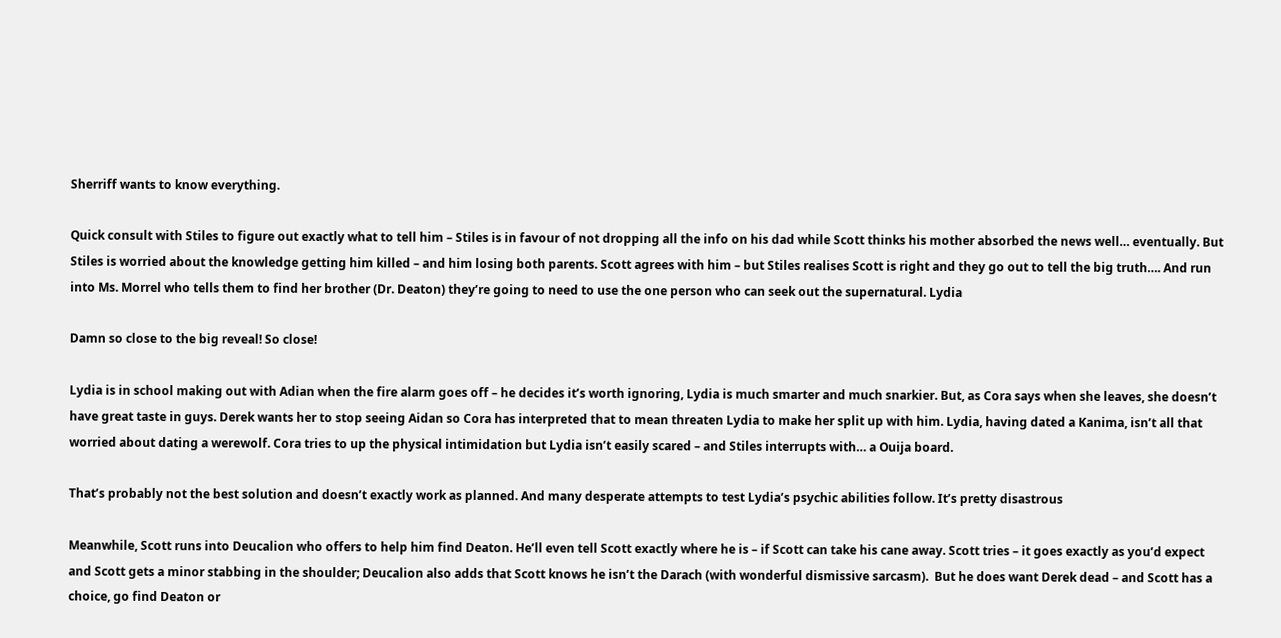Sherriff wants to know everything.

Quick consult with Stiles to figure out exactly what to tell him – Stiles is in favour of not dropping all the info on his dad while Scott thinks his mother absorbed the news well… eventually. But Stiles is worried about the knowledge getting him killed – and him losing both parents. Scott agrees with him – but Stiles realises Scott is right and they go out to tell the big truth…. And run into Ms. Morrel who tells them to find her brother (Dr. Deaton) they’re going to need to use the one person who can seek out the supernatural. Lydia

Damn so close to the big reveal! So close!

Lydia is in school making out with Adian when the fire alarm goes off – he decides it’s worth ignoring, Lydia is much smarter and much snarkier. But, as Cora says when she leaves, she doesn’t have great taste in guys. Derek wants her to stop seeing Aidan so Cora has interpreted that to mean threaten Lydia to make her split up with him. Lydia, having dated a Kanima, isn’t all that worried about dating a werewolf. Cora tries to up the physical intimidation but Lydia isn’t easily scared – and Stiles interrupts with… a Ouija board.

That’s probably not the best solution and doesn’t exactly work as planned. And many desperate attempts to test Lydia’s psychic abilities follow. It’s pretty disastrous

Meanwhile, Scott runs into Deucalion who offers to help him find Deaton. He’ll even tell Scott exactly where he is – if Scott can take his cane away. Scott tries – it goes exactly as you’d expect and Scott gets a minor stabbing in the shoulder; Deucalion also adds that Scott knows he isn’t the Darach (with wonderful dismissive sarcasm).  But he does want Derek dead – and Scott has a choice, go find Deaton or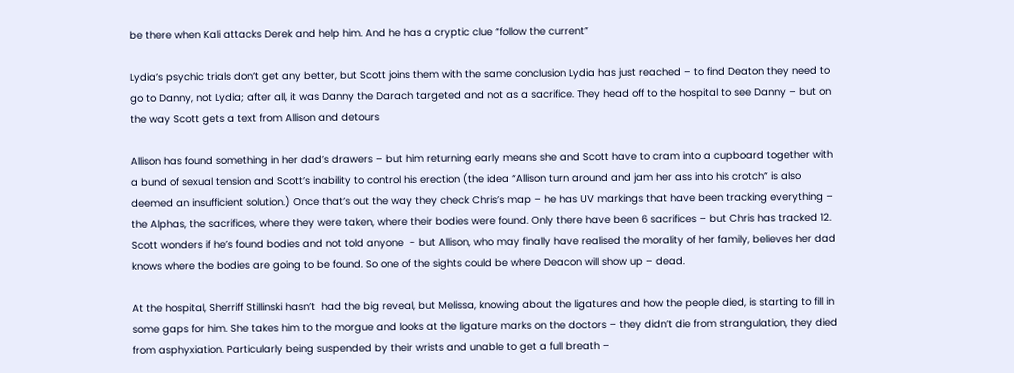be there when Kali attacks Derek and help him. And he has a cryptic clue “follow the current”

Lydia’s psychic trials don’t get any better, but Scott joins them with the same conclusion Lydia has just reached – to find Deaton they need to go to Danny, not Lydia; after all, it was Danny the Darach targeted and not as a sacrifice. They head off to the hospital to see Danny – but on the way Scott gets a text from Allison and detours

Allison has found something in her dad’s drawers – but him returning early means she and Scott have to cram into a cupboard together with a bund of sexual tension and Scott’s inability to control his erection (the idea “Allison turn around and jam her ass into his crotch” is also deemed an insufficient solution.) Once that’s out the way they check Chris’s map – he has UV markings that have been tracking everything – the Alphas, the sacrifices, where they were taken, where their bodies were found. Only there have been 6 sacrifices – but Chris has tracked 12. Scott wonders if he’s found bodies and not told anyone  - but Allison, who may finally have realised the morality of her family, believes her dad knows where the bodies are going to be found. So one of the sights could be where Deacon will show up – dead.

At the hospital, Sherriff Stillinski hasn’t  had the big reveal, but Melissa, knowing about the ligatures and how the people died, is starting to fill in some gaps for him. She takes him to the morgue and looks at the ligature marks on the doctors – they didn’t die from strangulation, they died from asphyxiation. Particularly being suspended by their wrists and unable to get a full breath –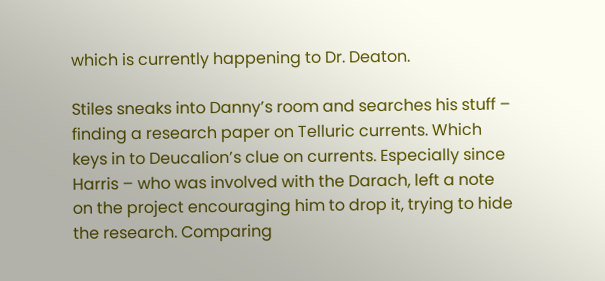which is currently happening to Dr. Deaton.

Stiles sneaks into Danny’s room and searches his stuff – finding a research paper on Telluric currents. Which keys in to Deucalion’s clue on currents. Especially since Harris – who was involved with the Darach, left a note on the project encouraging him to drop it, trying to hide the research. Comparing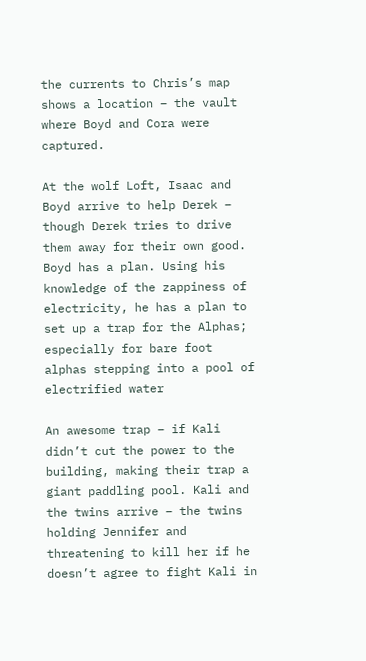the currents to Chris’s map shows a location – the vault where Boyd and Cora were captured.

At the wolf Loft, Isaac and Boyd arrive to help Derek – though Derek tries to drive them away for their own good. Boyd has a plan. Using his knowledge of the zappiness of electricity, he has a plan to set up a trap for the Alphas; especially for bare foot alphas stepping into a pool of electrified water

An awesome trap – if Kali didn’t cut the power to the building, making their trap a giant paddling pool. Kali and the twins arrive – the twins holding Jennifer and threatening to kill her if he doesn’t agree to fight Kali in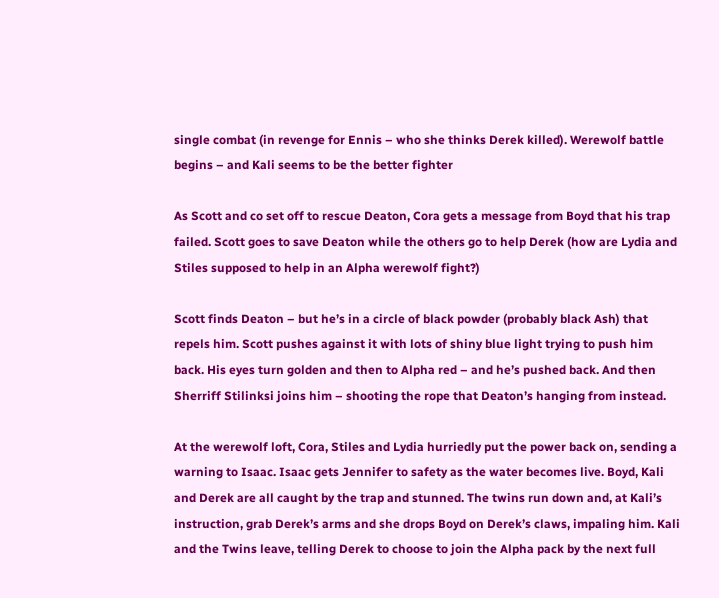single combat (in revenge for Ennis – who she thinks Derek killed). Werewolf battle begins – and Kali seems to be the better fighter

As Scott and co set off to rescue Deaton, Cora gets a message from Boyd that his trap failed. Scott goes to save Deaton while the others go to help Derek (how are Lydia and Stiles supposed to help in an Alpha werewolf fight?)

Scott finds Deaton – but he’s in a circle of black powder (probably black Ash) that repels him. Scott pushes against it with lots of shiny blue light trying to push him back. His eyes turn golden and then to Alpha red – and he’s pushed back. And then Sherriff Stilinksi joins him – shooting the rope that Deaton’s hanging from instead.

At the werewolf loft, Cora, Stiles and Lydia hurriedly put the power back on, sending a warning to Isaac. Isaac gets Jennifer to safety as the water becomes live. Boyd, Kali and Derek are all caught by the trap and stunned. The twins run down and, at Kali’s instruction, grab Derek’s arms and she drops Boyd on Derek’s claws, impaling him. Kali and the Twins leave, telling Derek to choose to join the Alpha pack by the next full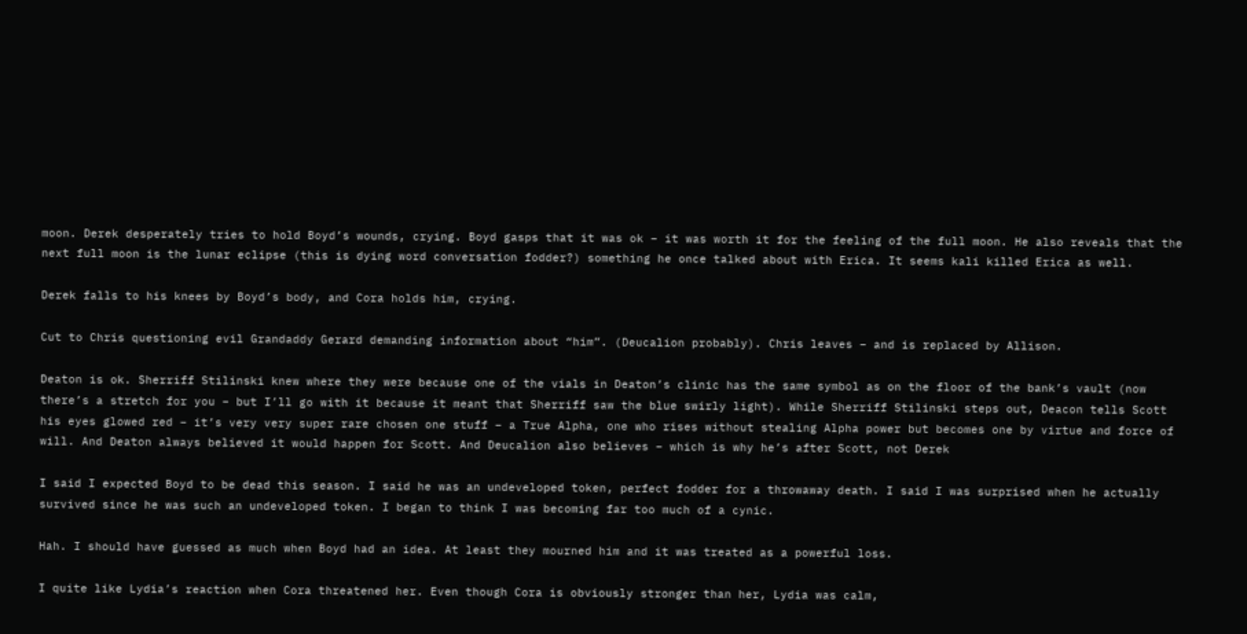moon. Derek desperately tries to hold Boyd’s wounds, crying. Boyd gasps that it was ok – it was worth it for the feeling of the full moon. He also reveals that the next full moon is the lunar eclipse (this is dying word conversation fodder?) something he once talked about with Erica. It seems kali killed Erica as well.

Derek falls to his knees by Boyd’s body, and Cora holds him, crying.

Cut to Chris questioning evil Grandaddy Gerard demanding information about “him”. (Deucalion probably). Chris leaves – and is replaced by Allison.

Deaton is ok. Sherriff Stilinski knew where they were because one of the vials in Deaton’s clinic has the same symbol as on the floor of the bank’s vault (now there’s a stretch for you – but I’ll go with it because it meant that Sherriff saw the blue swirly light). While Sherriff Stilinski steps out, Deacon tells Scott his eyes glowed red – it’s very very super rare chosen one stuff – a True Alpha, one who rises without stealing Alpha power but becomes one by virtue and force of will. And Deaton always believed it would happen for Scott. And Deucalion also believes – which is why he’s after Scott, not Derek

I said I expected Boyd to be dead this season. I said he was an undeveloped token, perfect fodder for a throwaway death. I said I was surprised when he actually survived since he was such an undeveloped token. I began to think I was becoming far too much of a cynic.

Hah. I should have guessed as much when Boyd had an idea. At least they mourned him and it was treated as a powerful loss.

I quite like Lydia’s reaction when Cora threatened her. Even though Cora is obviously stronger than her, Lydia was calm,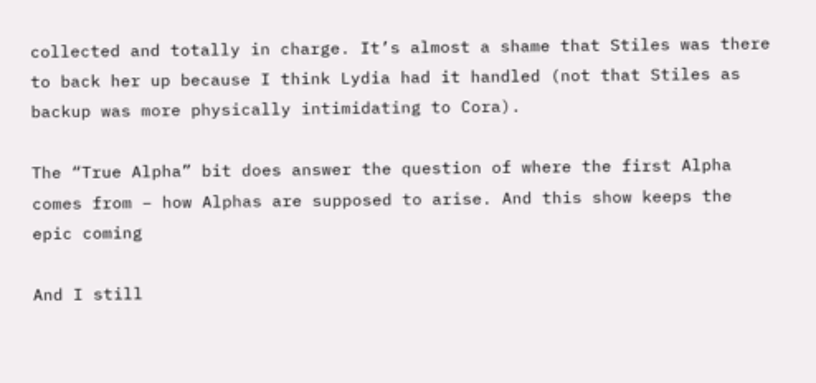collected and totally in charge. It’s almost a shame that Stiles was there to back her up because I think Lydia had it handled (not that Stiles as backup was more physically intimidating to Cora).

The “True Alpha” bit does answer the question of where the first Alpha comes from – how Alphas are supposed to arise. And this show keeps the epic coming

And I still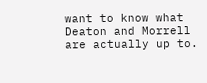want to know what Deaton and Morrell are actually up to.